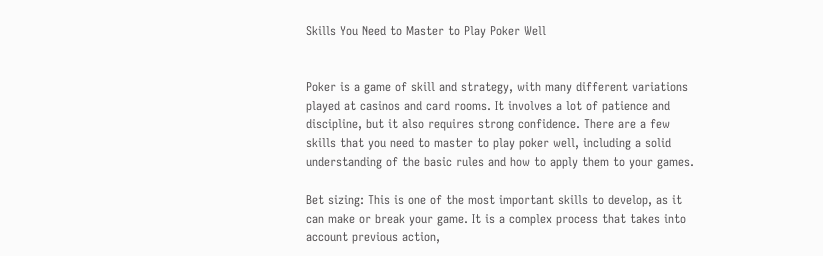Skills You Need to Master to Play Poker Well


Poker is a game of skill and strategy, with many different variations played at casinos and card rooms. It involves a lot of patience and discipline, but it also requires strong confidence. There are a few skills that you need to master to play poker well, including a solid understanding of the basic rules and how to apply them to your games.

Bet sizing: This is one of the most important skills to develop, as it can make or break your game. It is a complex process that takes into account previous action,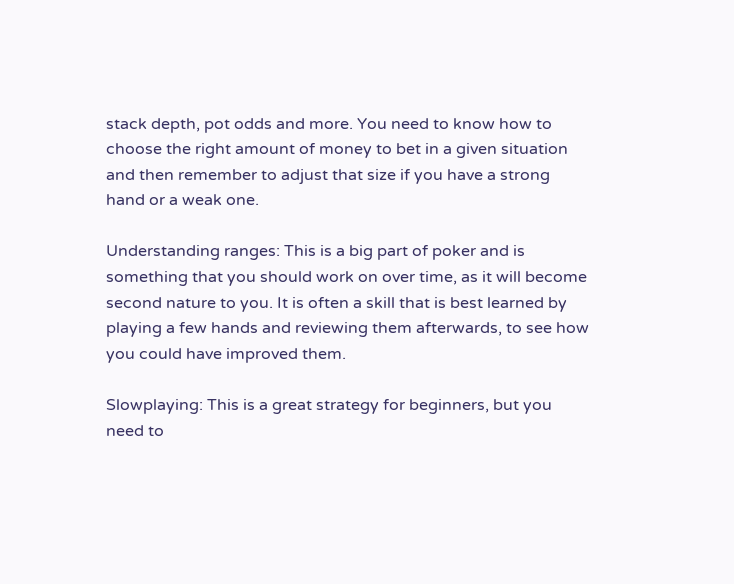stack depth, pot odds and more. You need to know how to choose the right amount of money to bet in a given situation and then remember to adjust that size if you have a strong hand or a weak one.

Understanding ranges: This is a big part of poker and is something that you should work on over time, as it will become second nature to you. It is often a skill that is best learned by playing a few hands and reviewing them afterwards, to see how you could have improved them.

Slowplaying: This is a great strategy for beginners, but you need to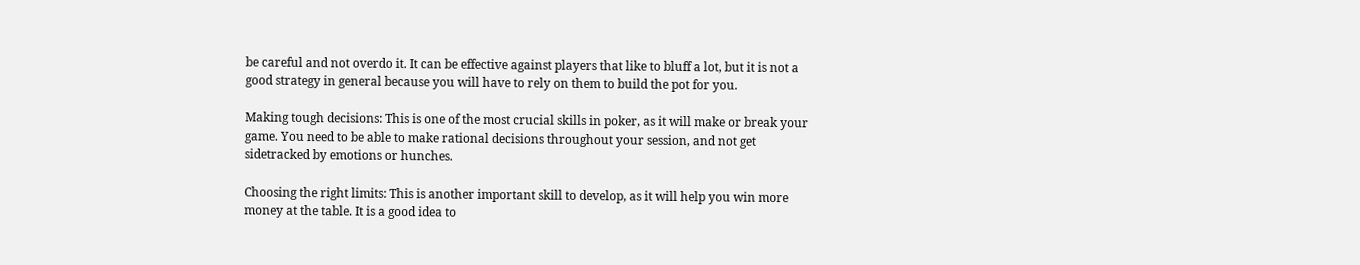be careful and not overdo it. It can be effective against players that like to bluff a lot, but it is not a good strategy in general because you will have to rely on them to build the pot for you.

Making tough decisions: This is one of the most crucial skills in poker, as it will make or break your game. You need to be able to make rational decisions throughout your session, and not get sidetracked by emotions or hunches.

Choosing the right limits: This is another important skill to develop, as it will help you win more money at the table. It is a good idea to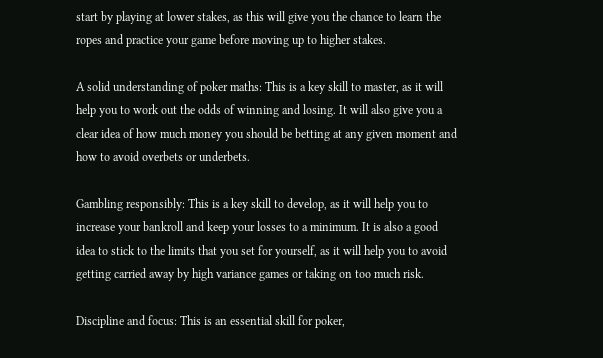start by playing at lower stakes, as this will give you the chance to learn the ropes and practice your game before moving up to higher stakes.

A solid understanding of poker maths: This is a key skill to master, as it will help you to work out the odds of winning and losing. It will also give you a clear idea of how much money you should be betting at any given moment and how to avoid overbets or underbets.

Gambling responsibly: This is a key skill to develop, as it will help you to increase your bankroll and keep your losses to a minimum. It is also a good idea to stick to the limits that you set for yourself, as it will help you to avoid getting carried away by high variance games or taking on too much risk.

Discipline and focus: This is an essential skill for poker,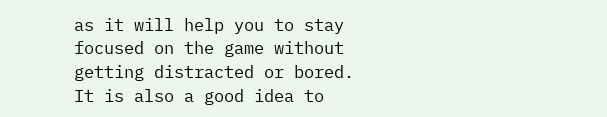as it will help you to stay focused on the game without getting distracted or bored. It is also a good idea to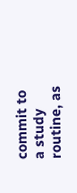commit to a study routine, as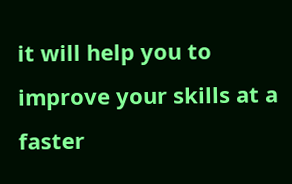it will help you to improve your skills at a faster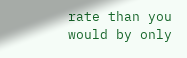rate than you would by only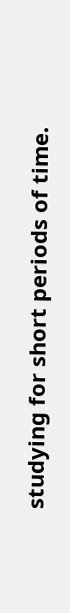studying for short periods of time.